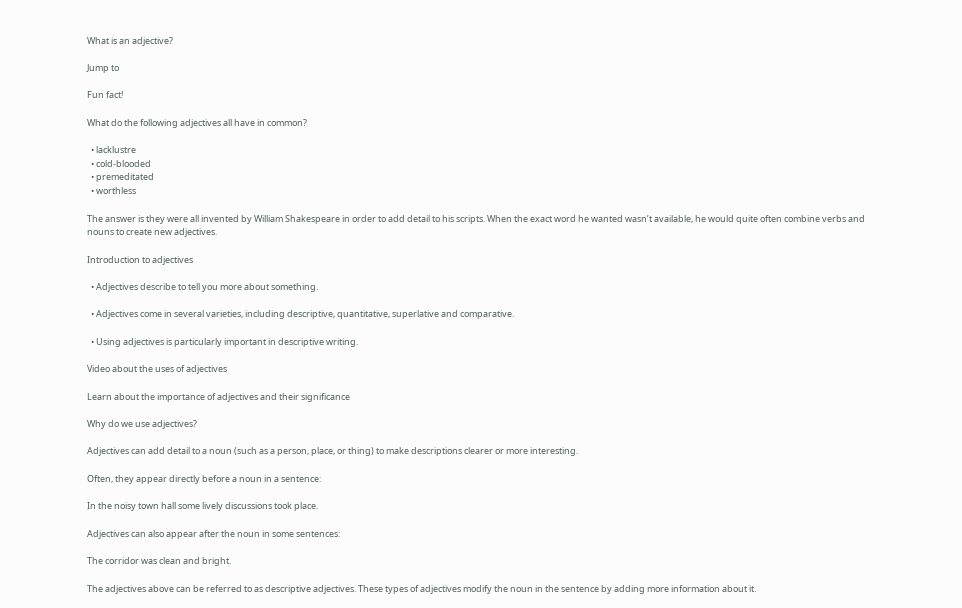What is an adjective?

Jump to

Fun fact!

What do the following adjectives all have in common?

  • lacklustre
  • cold-blooded
  • premeditated
  • worthless

The answer is they were all invented by William Shakespeare in order to add detail to his scripts. When the exact word he wanted wasn’t available, he would quite often combine verbs and nouns to create new adjectives.

Introduction to adjectives

  • Adjectives describe to tell you more about something.

  • Adjectives come in several varieties, including descriptive, quantitative, superlative and comparative.

  • Using adjectives is particularly important in descriptive writing.

Video about the uses of adjectives

Learn about the importance of adjectives and their significance

Why do we use adjectives?

Adjectives can add detail to a noun (such as a person, place, or thing) to make descriptions clearer or more interesting.

Often, they appear directly before a noun in a sentence:

In the noisy town hall some lively discussions took place.

Adjectives can also appear after the noun in some sentences:

The corridor was clean and bright.

The adjectives above can be referred to as descriptive adjectives. These types of adjectives modify the noun in the sentence by adding more information about it.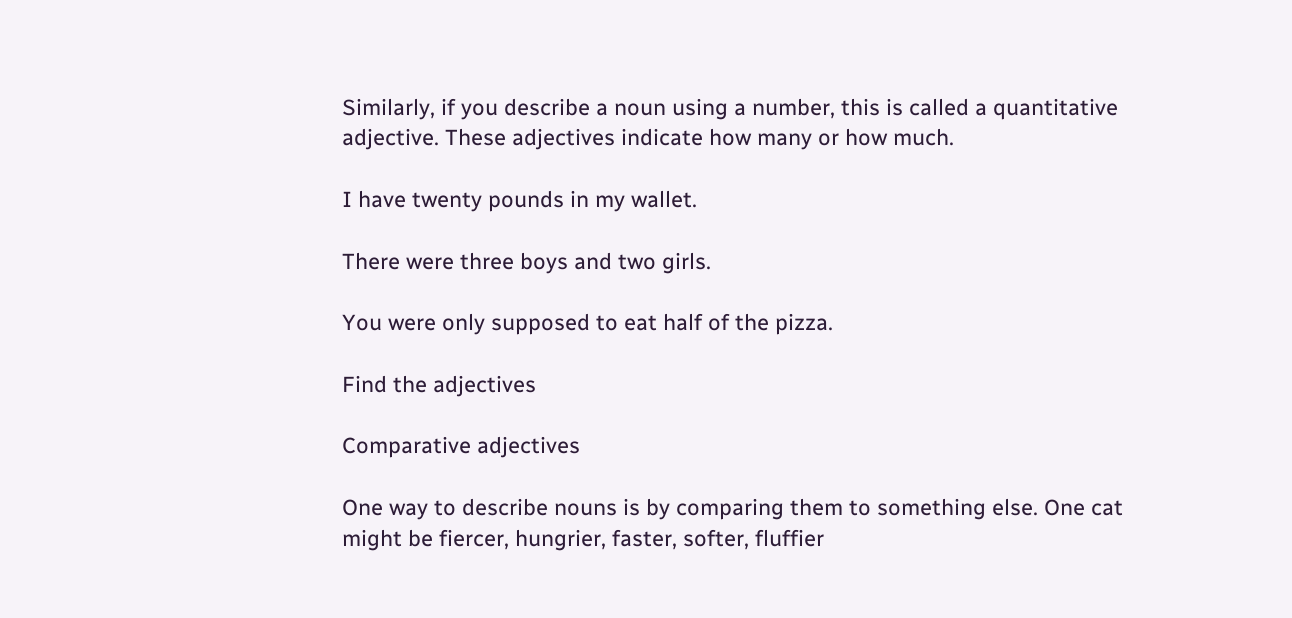Similarly, if you describe a noun using a number, this is called a quantitative adjective. These adjectives indicate how many or how much.

I have twenty pounds in my wallet.

There were three boys and two girls.

You were only supposed to eat half of the pizza.

Find the adjectives

Comparative adjectives

One way to describe nouns is by comparing them to something else. One cat might be fiercer, hungrier, faster, softer, fluffier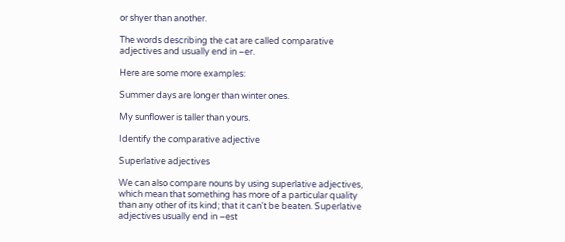or shyer than another.

The words describing the cat are called comparative adjectives and usually end in –er.

Here are some more examples:

Summer days are longer than winter ones.

My sunflower is taller than yours.

Identify the comparative adjective

Superlative adjectives

We can also compare nouns by using superlative adjectives, which mean that something has more of a particular quality than any other of its kind; that it can't be beaten. Superlative adjectives usually end in –est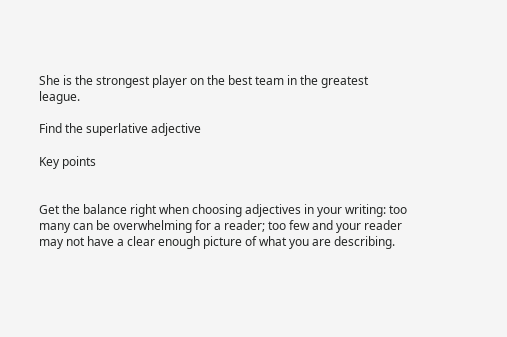She is the strongest player on the best team in the greatest league.

Find the superlative adjective

Key points


Get the balance right when choosing adjectives in your writing: too many can be overwhelming for a reader; too few and your reader may not have a clear enough picture of what you are describing.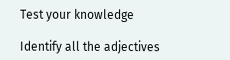Test your knowledge

Identify all the adjectives